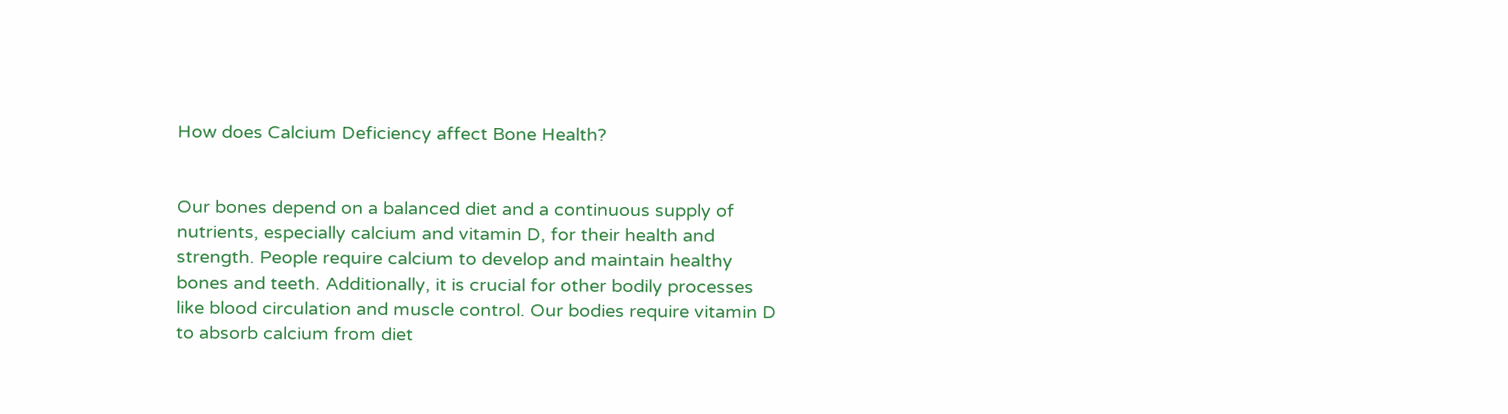How does Calcium Deficiency affect Bone Health?


Our bones depend on a balanced diet and a continuous supply of nutrients, especially calcium and vitamin D, for their health and strength. People require calcium to develop and maintain healthy bones and teeth. Additionally, it is crucial for other bodily processes like blood circulation and muscle control. Our bodies require vitamin D to absorb calcium from diet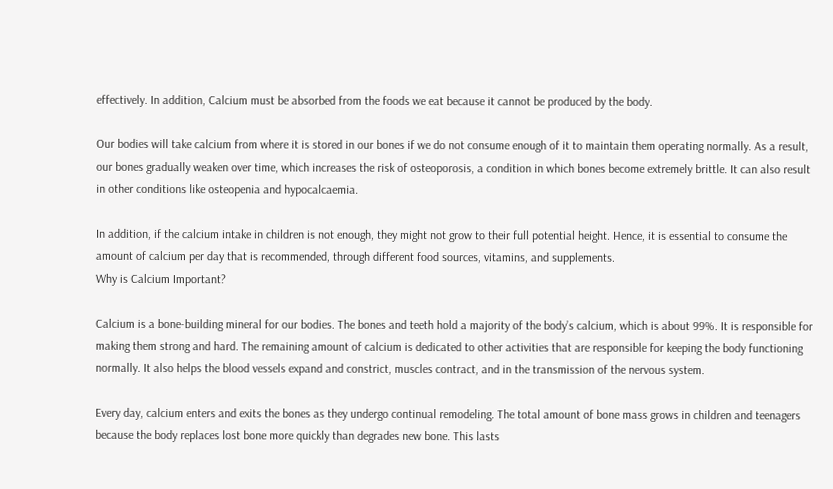effectively. In addition, Calcium must be absorbed from the foods we eat because it cannot be produced by the body.

Our bodies will take calcium from where it is stored in our bones if we do not consume enough of it to maintain them operating normally. As a result, our bones gradually weaken over time, which increases the risk of osteoporosis, a condition in which bones become extremely brittle. It can also result in other conditions like osteopenia and hypocalcaemia.

In addition, if the calcium intake in children is not enough, they might not grow to their full potential height. Hence, it is essential to consume the amount of calcium per day that is recommended, through different food sources, vitamins, and supplements.
Why is Calcium Important?

Calcium is a bone-building mineral for our bodies. The bones and teeth hold a majority of the body’s calcium, which is about 99%. It is responsible for making them strong and hard. The remaining amount of calcium is dedicated to other activities that are responsible for keeping the body functioning normally. It also helps the blood vessels expand and constrict, muscles contract, and in the transmission of the nervous system.

Every day, calcium enters and exits the bones as they undergo continual remodeling. The total amount of bone mass grows in children and teenagers because the body replaces lost bone more quickly than degrades new bone. This lasts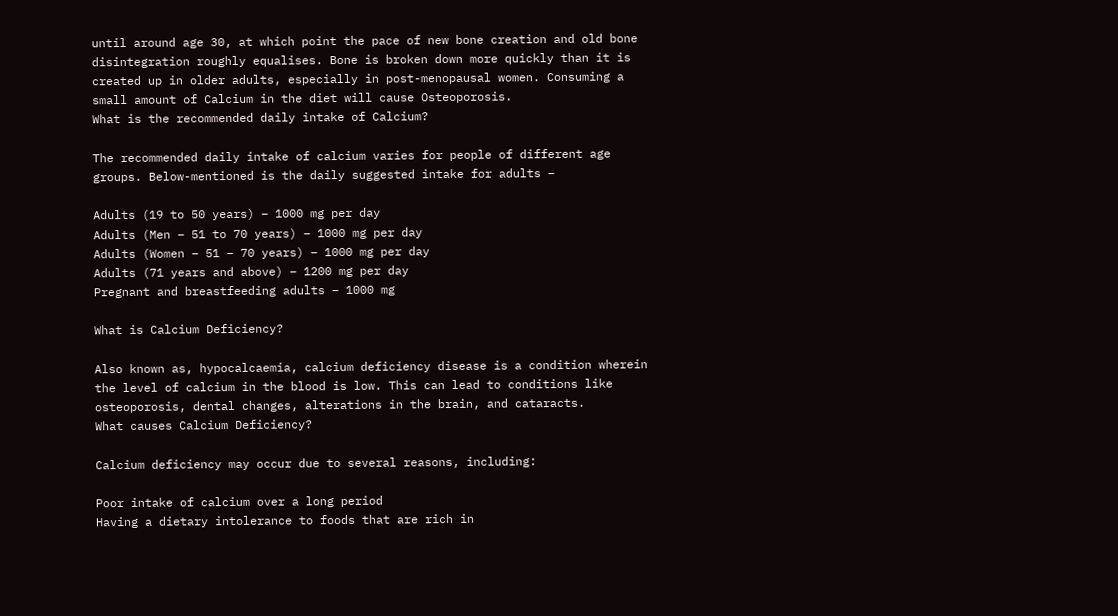until around age 30, at which point the pace of new bone creation and old bone disintegration roughly equalises. Bone is broken down more quickly than it is created up in older adults, especially in post-menopausal women. Consuming a small amount of Calcium in the diet will cause Osteoporosis.
What is the recommended daily intake of Calcium?

The recommended daily intake of calcium varies for people of different age groups. Below-mentioned is the daily suggested intake for adults –

Adults (19 to 50 years) – 1000 mg per day
Adults (Men – 51 to 70 years) – 1000 mg per day
Adults (Women – 51 – 70 years) – 1000 mg per day
Adults (71 years and above) – 1200 mg per day
Pregnant and breastfeeding adults – 1000 mg

What is Calcium Deficiency?

Also known as, hypocalcaemia, calcium deficiency disease is a condition wherein the level of calcium in the blood is low. This can lead to conditions like osteoporosis, dental changes, alterations in the brain, and cataracts.
What causes Calcium Deficiency?

Calcium deficiency may occur due to several reasons, including:

Poor intake of calcium over a long period
Having a dietary intolerance to foods that are rich in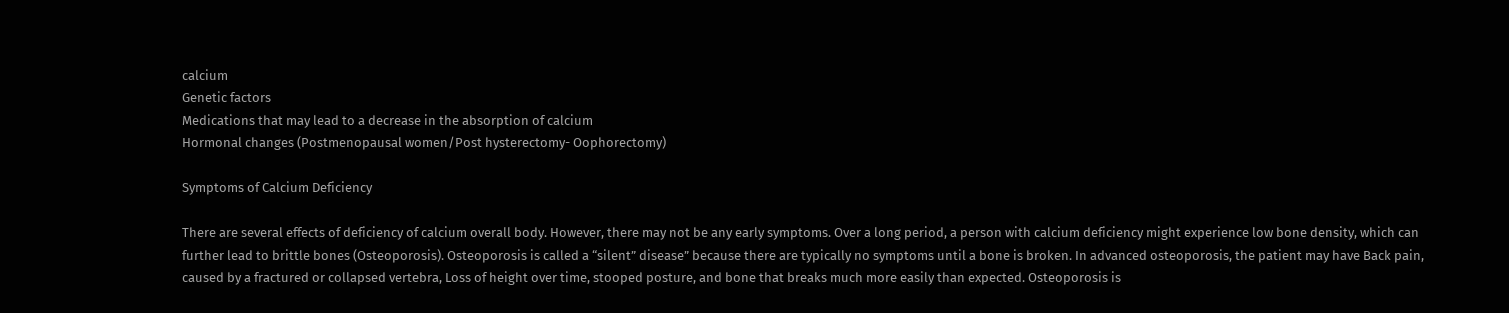calcium
Genetic factors
Medications that may lead to a decrease in the absorption of calcium
Hormonal changes (Postmenopausal women/Post hysterectomy- Oophorectomy)

Symptoms of Calcium Deficiency

There are several effects of deficiency of calcium overall body. However, there may not be any early symptoms. Over a long period, a person with calcium deficiency might experience low bone density, which can further lead to brittle bones (Osteoporosis). Osteoporosis is called a “silent” disease” because there are typically no symptoms until a bone is broken. In advanced osteoporosis, the patient may have Back pain, caused by a fractured or collapsed vertebra, Loss of height over time, stooped posture, and bone that breaks much more easily than expected. Osteoporosis is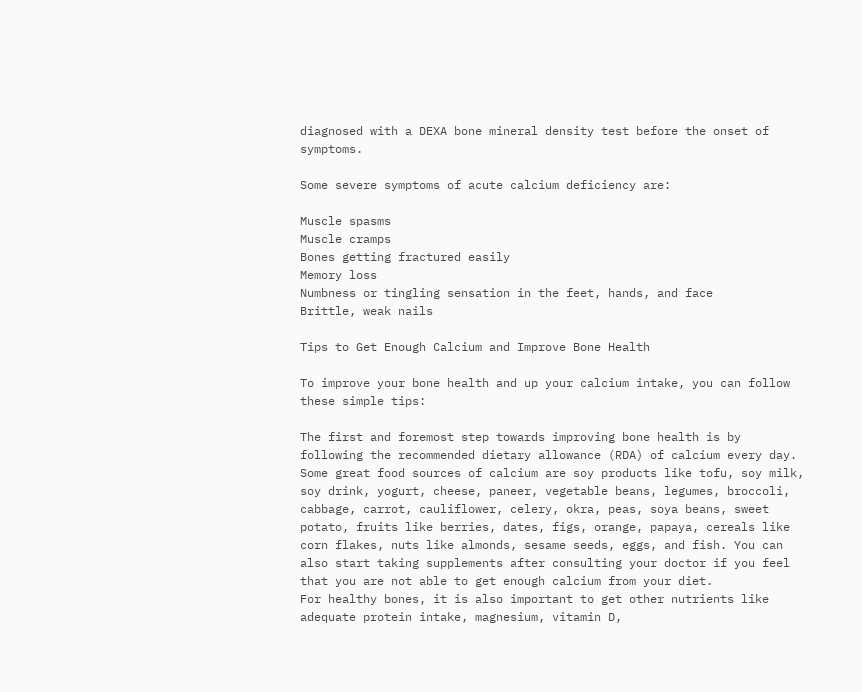diagnosed with a DEXA bone mineral density test before the onset of symptoms.

Some severe symptoms of acute calcium deficiency are:

Muscle spasms
Muscle cramps
Bones getting fractured easily
Memory loss
Numbness or tingling sensation in the feet, hands, and face
Brittle, weak nails

Tips to Get Enough Calcium and Improve Bone Health

To improve your bone health and up your calcium intake, you can follow these simple tips:

The first and foremost step towards improving bone health is by following the recommended dietary allowance (RDA) of calcium every day. Some great food sources of calcium are soy products like tofu, soy milk, soy drink, yogurt, cheese, paneer, vegetable beans, legumes, broccoli, cabbage, carrot, cauliflower, celery, okra, peas, soya beans, sweet potato, fruits like berries, dates, figs, orange, papaya, cereals like corn flakes, nuts like almonds, sesame seeds, eggs, and fish. You can also start taking supplements after consulting your doctor if you feel that you are not able to get enough calcium from your diet.
For healthy bones, it is also important to get other nutrients like adequate protein intake, magnesium, vitamin D,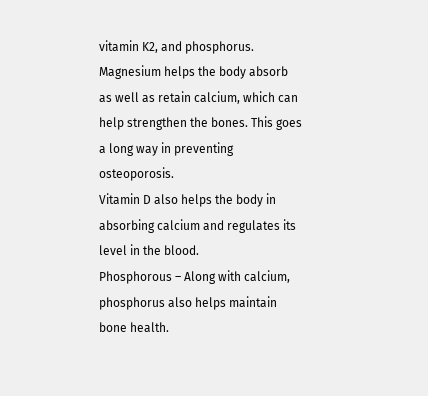vitamin K2, and phosphorus.
Magnesium helps the body absorb as well as retain calcium, which can help strengthen the bones. This goes a long way in preventing osteoporosis.
Vitamin D also helps the body in absorbing calcium and regulates its level in the blood.
Phosphorous – Along with calcium, phosphorus also helps maintain bone health.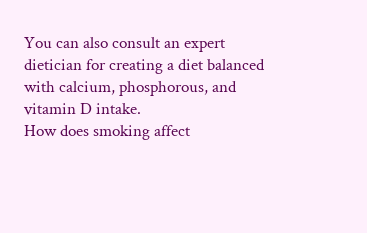You can also consult an expert dietician for creating a diet balanced with calcium, phosphorous, and vitamin D intake.
How does smoking affect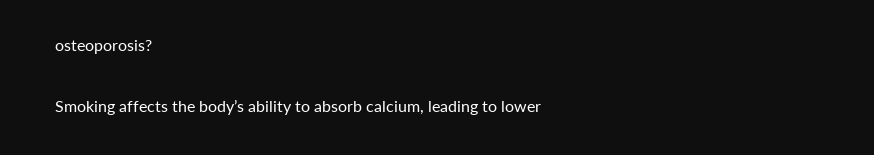osteoporosis?

Smoking affects the body’s ability to absorb calcium, leading to lower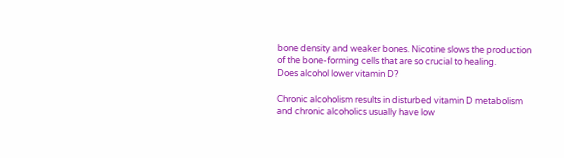bone density and weaker bones. Nicotine slows the production of the bone-forming cells that are so crucial to healing.
Does alcohol lower vitamin D?

Chronic alcoholism results in disturbed vitamin D metabolism and chronic alcoholics usually have low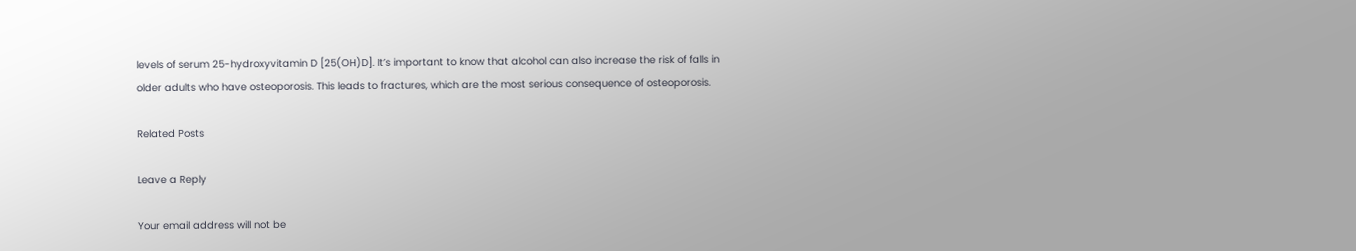levels of serum 25-hydroxyvitamin D [25(OH)D]. It’s important to know that alcohol can also increase the risk of falls in older adults who have osteoporosis. This leads to fractures, which are the most serious consequence of osteoporosis.

Related Posts

Leave a Reply

Your email address will not be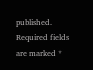published. Required fields are marked *